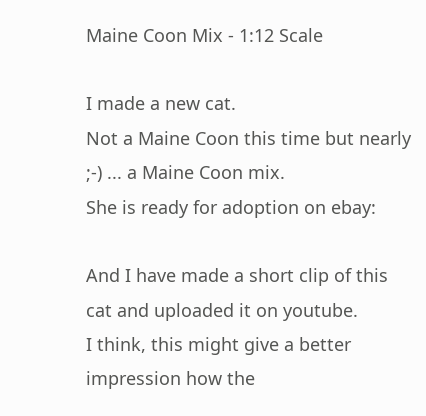Maine Coon Mix - 1:12 Scale

I made a new cat.
Not a Maine Coon this time but nearly ;-) ... a Maine Coon mix.
She is ready for adoption on ebay:

And I have made a short clip of this cat and uploaded it on youtube.
I think, this might give a better impression how the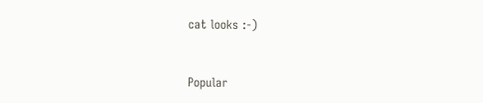cat looks :-)


Popular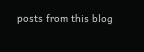posts from this blog